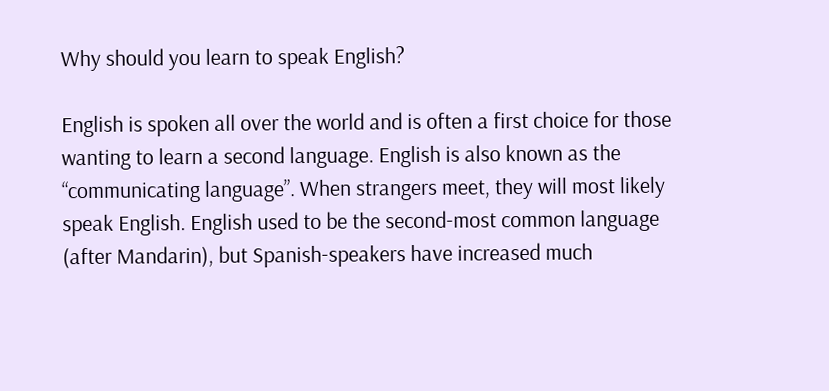Why should you learn to speak English?

English is spoken all over the world and is often a first choice for those wanting to learn a second language. English is also known as the “communicating language”. When strangers meet, they will most likely speak English. English used to be the second-most common language (after Mandarin), but Spanish-speakers have increased much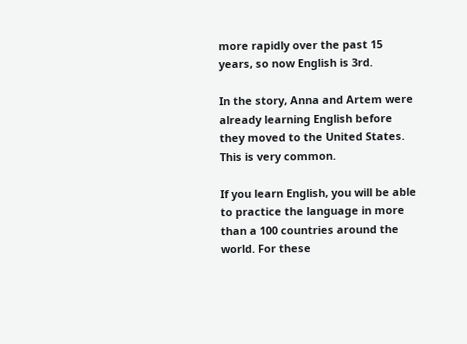more rapidly over the past 15 years, so now English is 3rd.

In the story, Anna and Artem were already learning English before they moved to the United States. This is very common.

If you learn English, you will be able to practice the language in more than a 100 countries around the world. For these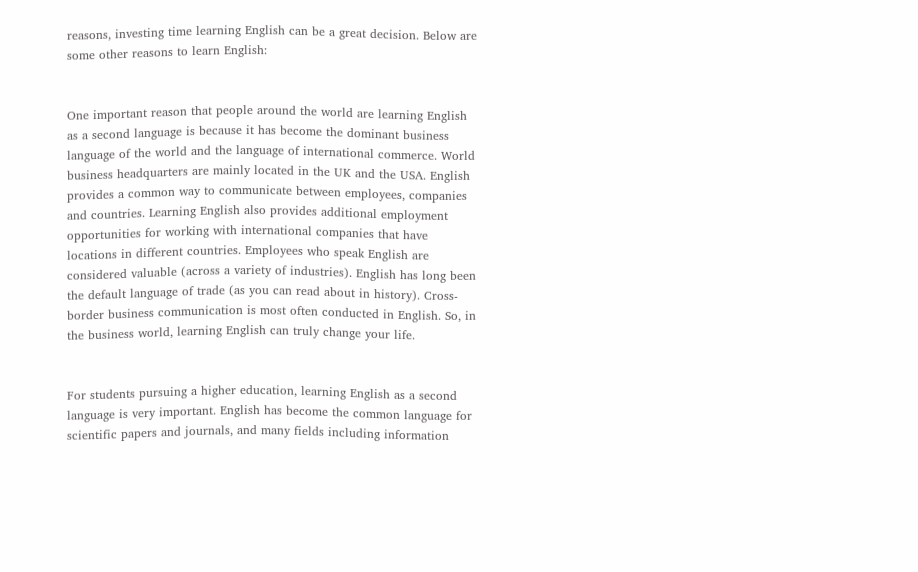reasons, investing time learning English can be a great decision. Below are some other reasons to learn English:


One important reason that people around the world are learning English as a second language is because it has become the dominant business language of the world and the language of international commerce. World business headquarters are mainly located in the UK and the USA. English provides a common way to communicate between employees, companies and countries. Learning English also provides additional employment opportunities for working with international companies that have locations in different countries. Employees who speak English are considered valuable (across a variety of industries). English has long been the default language of trade (as you can read about in history). Cross-border business communication is most often conducted in English. So, in the business world, learning English can truly change your life.


For students pursuing a higher education, learning English as a second language is very important. English has become the common language for scientific papers and journals, and many fields including information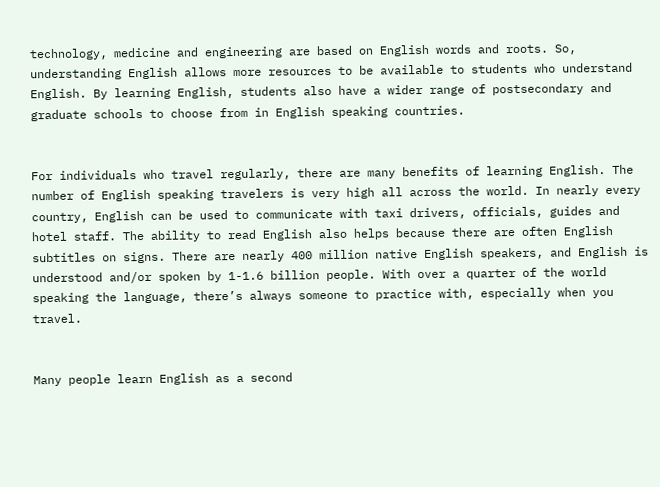technology, medicine and engineering are based on English words and roots. So, understanding English allows more resources to be available to students who understand English. By learning English, students also have a wider range of postsecondary and graduate schools to choose from in English speaking countries.


For individuals who travel regularly, there are many benefits of learning English. The number of English speaking travelers is very high all across the world. In nearly every country, English can be used to communicate with taxi drivers, officials, guides and hotel staff. The ability to read English also helps because there are often English subtitles on signs. There are nearly 400 million native English speakers, and English is understood and/or spoken by 1-1.6 billion people. With over a quarter of the world speaking the language, there’s always someone to practice with, especially when you travel.


Many people learn English as a second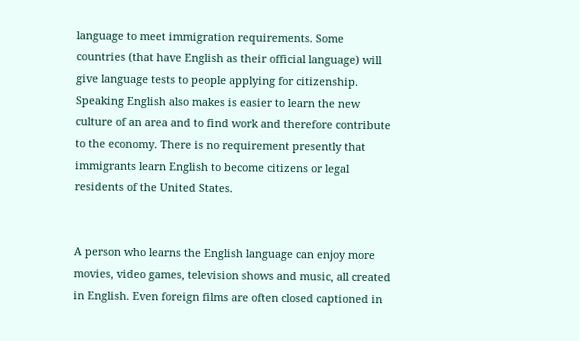language to meet immigration requirements. Some countries (that have English as their official language) will give language tests to people applying for citizenship. Speaking English also makes is easier to learn the new culture of an area and to find work and therefore contribute to the economy. There is no requirement presently that immigrants learn English to become citizens or legal residents of the United States.


A person who learns the English language can enjoy more movies, video games, television shows and music, all created in English. Even foreign films are often closed captioned in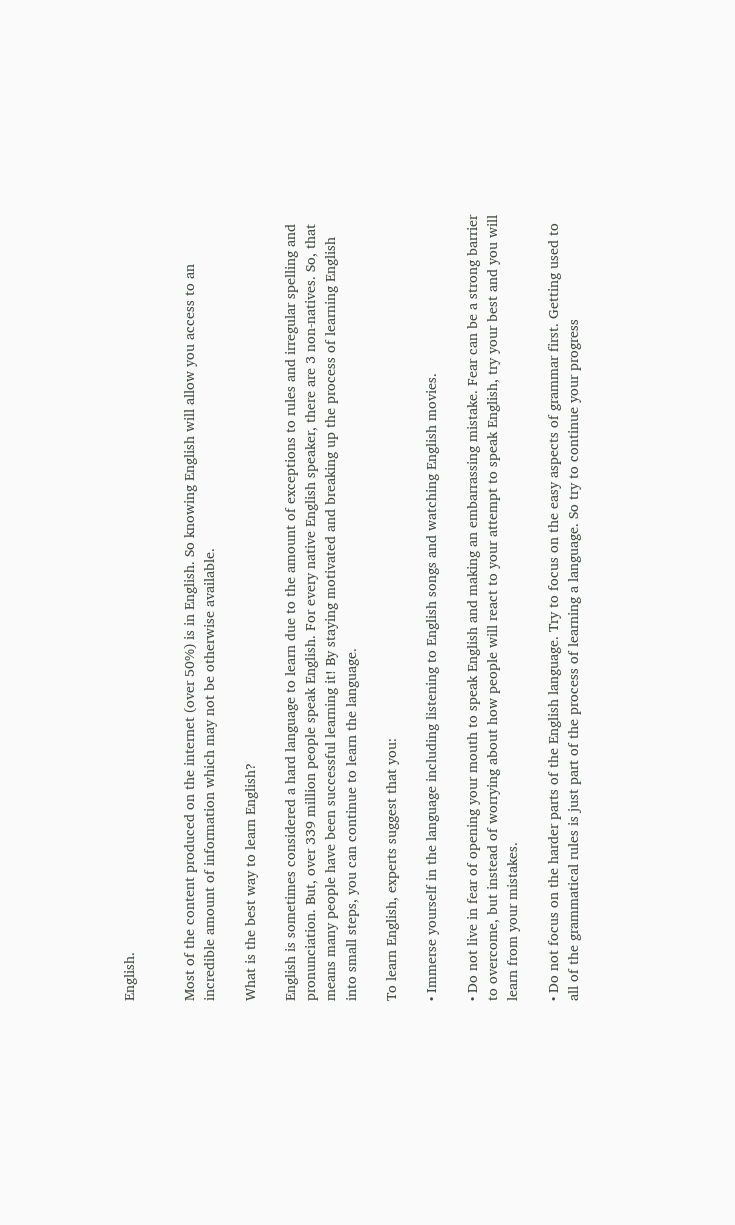English.


Most of the content produced on the internet (over 50%) is in English. So knowing English will allow you access to an incredible amount of information which may not be otherwise available.

What is the best way to learn English?

English is sometimes considered a hard language to learn due to the amount of exceptions to rules and irregular spelling and pronunciation. But, over 339 million people speak English. For every native English speaker, there are 3 non-natives. So, that means many people have been successful learning it! By staying motivated and breaking up the process of learning English into small steps, you can continue to learn the language.

To learn English, experts suggest that you:

• Immerse yourself in the language including listening to English songs and watching English movies.

• Do not live in fear of opening your mouth to speak English and making an embarrassing mistake. Fear can be a strong barrier to overcome, but instead of worrying about how people will react to your attempt to speak English, try your best and you will learn from your mistakes.

• Do not focus on the harder parts of the English language. Try to focus on the easy aspects of grammar first. Getting used to all of the grammatical rules is just part of the process of learning a language. So try to continue your progress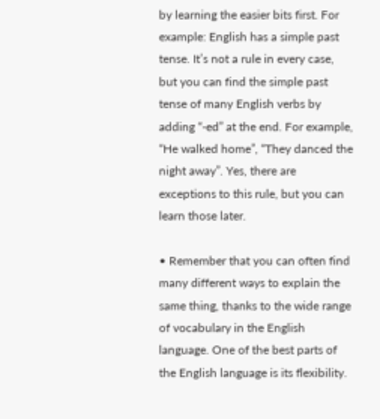by learning the easier bits first. For example: English has a simple past tense. It’s not a rule in every case, but you can find the simple past tense of many English verbs by adding “-ed” at the end. For example, “He walked home”, “They danced the night away”. Yes, there are exceptions to this rule, but you can learn those later.

• Remember that you can often find many different ways to explain the same thing, thanks to the wide range of vocabulary in the English language. One of the best parts of the English language is its flexibility.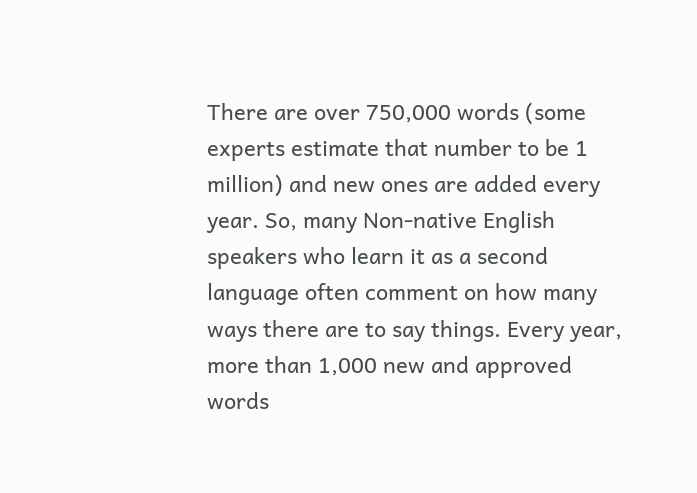There are over 750,000 words (some experts estimate that number to be 1 million) and new ones are added every year. So, many Non-native English speakers who learn it as a second language often comment on how many ways there are to say things. Every year, more than 1,000 new and approved words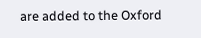are added to the Oxford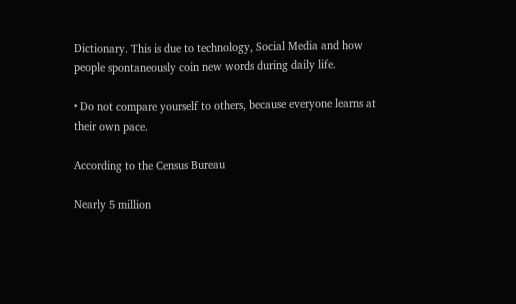Dictionary. This is due to technology, Social Media and how people spontaneously coin new words during daily life.

• Do not compare yourself to others, because everyone learns at their own pace.

According to the Census Bureau

Nearly 5 million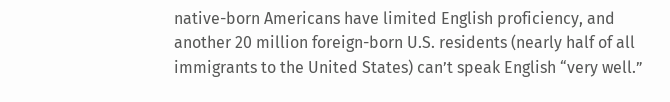native-born Americans have limited English proficiency, and another 20 million foreign-born U.S. residents (nearly half of all immigrants to the United States) can’t speak English “very well.”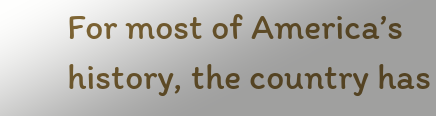For most of America’s history, the country has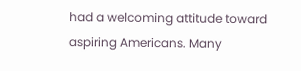had a welcoming attitude toward aspiring Americans. Many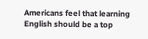Americans feel that learning English should be a top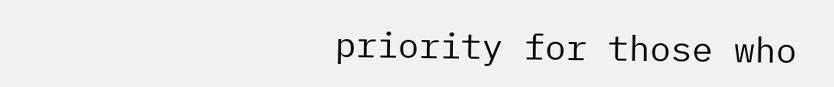priority for those who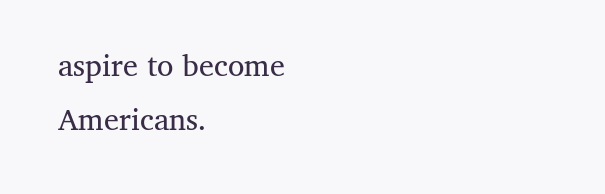aspire to become Americans.